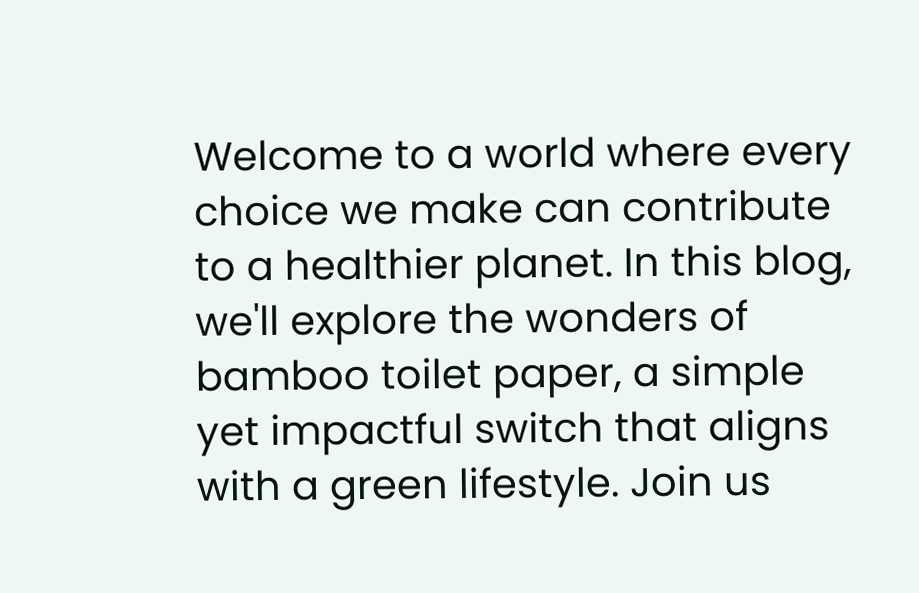Welcome to a world where every choice we make can contribute to a healthier planet. In this blog, we'll explore the wonders of bamboo toilet paper, a simple yet impactful switch that aligns with a green lifestyle. Join us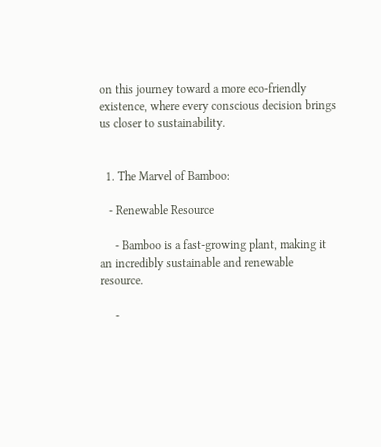on this journey toward a more eco-friendly existence, where every conscious decision brings us closer to sustainability.


  1. The Marvel of Bamboo:

   - Renewable Resource

     - Bamboo is a fast-growing plant, making it an incredibly sustainable and renewable resource.

     -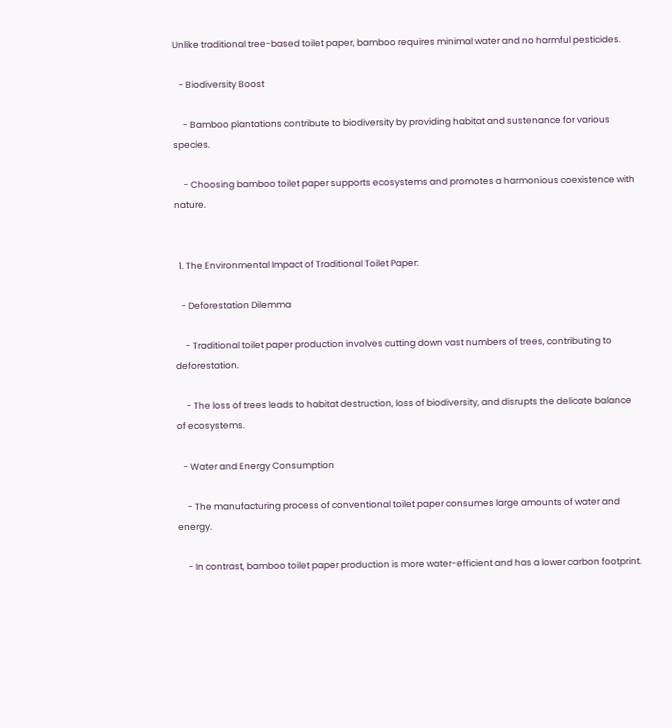Unlike traditional tree-based toilet paper, bamboo requires minimal water and no harmful pesticides.

   - Biodiversity Boost

     - Bamboo plantations contribute to biodiversity by providing habitat and sustenance for various species.

     - Choosing bamboo toilet paper supports ecosystems and promotes a harmonious coexistence with nature.


  1. The Environmental Impact of Traditional Toilet Paper:

   - Deforestation Dilemma

     - Traditional toilet paper production involves cutting down vast numbers of trees, contributing to deforestation.

     - The loss of trees leads to habitat destruction, loss of biodiversity, and disrupts the delicate balance of ecosystems.

   - Water and Energy Consumption

     - The manufacturing process of conventional toilet paper consumes large amounts of water and energy.

     - In contrast, bamboo toilet paper production is more water-efficient and has a lower carbon footprint.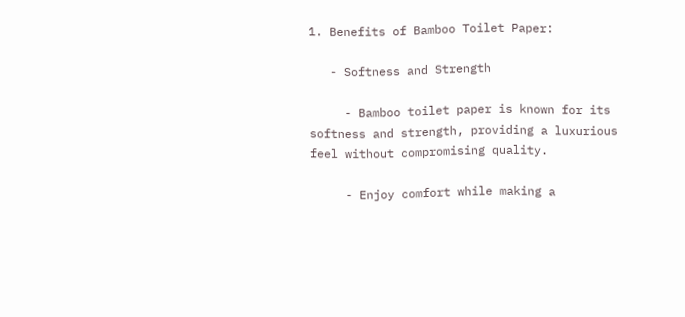1. Benefits of Bamboo Toilet Paper:

   - Softness and Strength

     - Bamboo toilet paper is known for its softness and strength, providing a luxurious feel without compromising quality.

     - Enjoy comfort while making a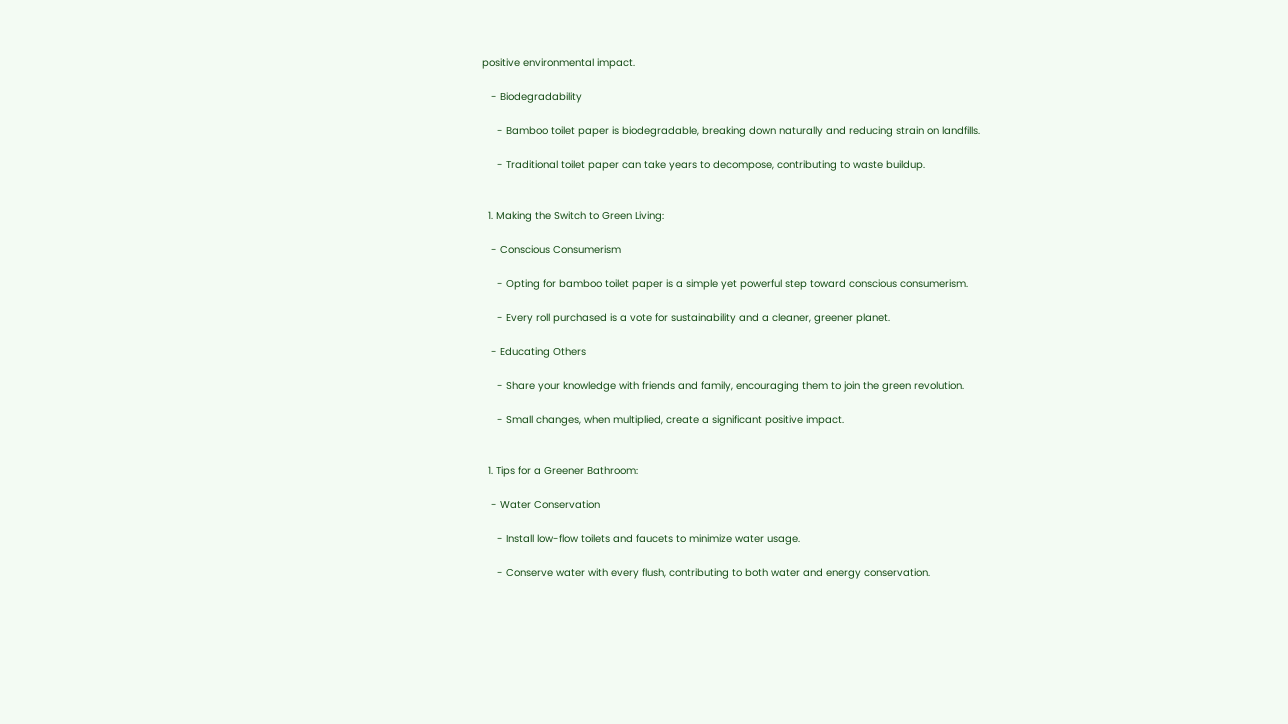positive environmental impact.

   - Biodegradability

     - Bamboo toilet paper is biodegradable, breaking down naturally and reducing strain on landfills.

     - Traditional toilet paper can take years to decompose, contributing to waste buildup.


  1. Making the Switch to Green Living:

   - Conscious Consumerism

     - Opting for bamboo toilet paper is a simple yet powerful step toward conscious consumerism.

     - Every roll purchased is a vote for sustainability and a cleaner, greener planet.

   - Educating Others

     - Share your knowledge with friends and family, encouraging them to join the green revolution.

     - Small changes, when multiplied, create a significant positive impact.


  1. Tips for a Greener Bathroom:

   - Water Conservation

     - Install low-flow toilets and faucets to minimize water usage.

     - Conserve water with every flush, contributing to both water and energy conservation.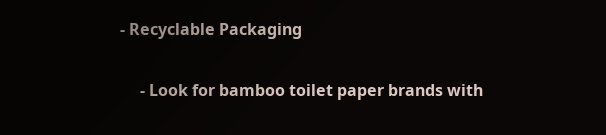- Recyclable Packaging

     - Look for bamboo toilet paper brands with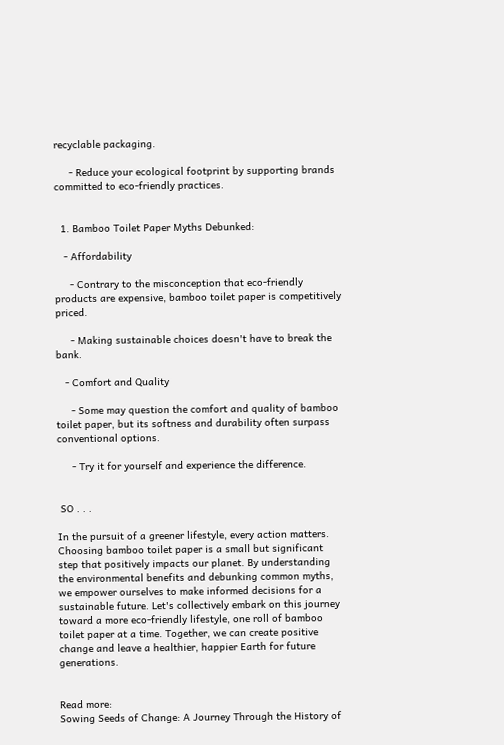recyclable packaging.

     - Reduce your ecological footprint by supporting brands committed to eco-friendly practices.


  1. Bamboo Toilet Paper Myths Debunked:

   - Affordability

     - Contrary to the misconception that eco-friendly products are expensive, bamboo toilet paper is competitively priced.

     - Making sustainable choices doesn't have to break the bank.

   - Comfort and Quality

     - Some may question the comfort and quality of bamboo toilet paper, but its softness and durability often surpass conventional options.

     - Try it for yourself and experience the difference.


 SO . . .

In the pursuit of a greener lifestyle, every action matters. Choosing bamboo toilet paper is a small but significant step that positively impacts our planet. By understanding the environmental benefits and debunking common myths, we empower ourselves to make informed decisions for a sustainable future. Let's collectively embark on this journey toward a more eco-friendly lifestyle, one roll of bamboo toilet paper at a time. Together, we can create positive change and leave a healthier, happier Earth for future generations.


Read more:
Sowing Seeds of Change: A Journey Through the History of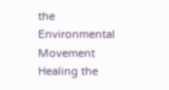the Environmental Movement
Healing the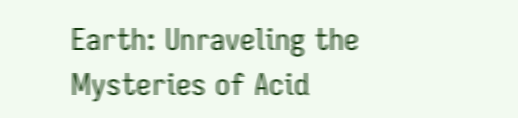Earth: Unraveling the Mysteries of Acid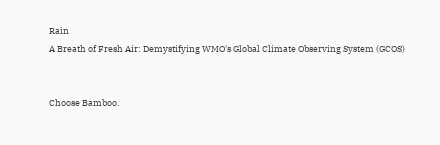Rain
A Breath of Fresh Air: Demystifying WMO's Global Climate Observing System (GCOS)


Choose Bamboo.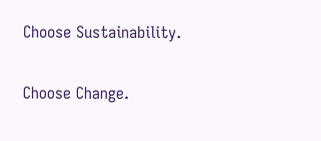Choose Sustainability.

Choose Change.